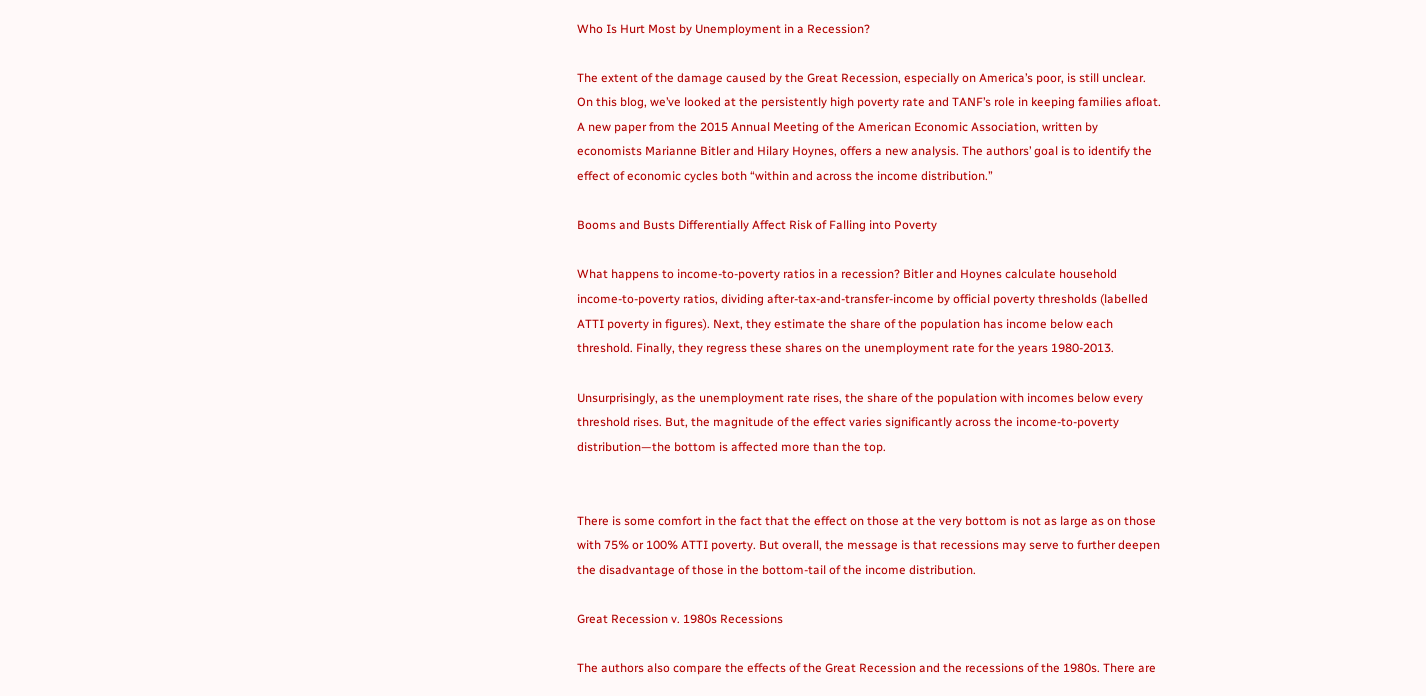Who Is Hurt Most by Unemployment in a Recession?

The extent of the damage caused by the Great Recession, especially on America’s poor, is still unclear. On this blog, we’ve looked at the persistently high poverty rate and TANF’s role in keeping families afloat. A new paper from the 2015 Annual Meeting of the American Economic Association, written by economists Marianne Bitler and Hilary Hoynes, offers a new analysis. The authors’ goal is to identify the effect of economic cycles both “within and across the income distribution.”

Booms and Busts Differentially Affect Risk of Falling into Poverty

What happens to income-to-poverty ratios in a recession? Bitler and Hoynes calculate household income-to-poverty ratios, dividing after-tax-and-transfer-income by official poverty thresholds (labelled ATTI poverty in figures). Next, they estimate the share of the population has income below each threshold. Finally, they regress these shares on the unemployment rate for the years 1980-2013.

Unsurprisingly, as the unemployment rate rises, the share of the population with incomes below every threshold rises. But, the magnitude of the effect varies significantly across the income-to-poverty distribution—the bottom is affected more than the top.


There is some comfort in the fact that the effect on those at the very bottom is not as large as on those with 75% or 100% ATTI poverty. But overall, the message is that recessions may serve to further deepen the disadvantage of those in the bottom-tail of the income distribution.

Great Recession v. 1980s Recessions

The authors also compare the effects of the Great Recession and the recessions of the 1980s. There are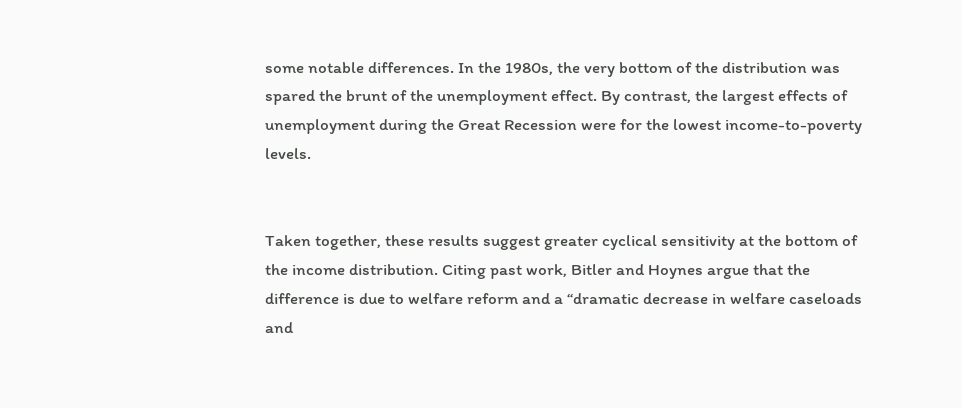some notable differences. In the 1980s, the very bottom of the distribution was spared the brunt of the unemployment effect. By contrast, the largest effects of unemployment during the Great Recession were for the lowest income-to-poverty levels.


Taken together, these results suggest greater cyclical sensitivity at the bottom of the income distribution. Citing past work, Bitler and Hoynes argue that the difference is due to welfare reform and a “dramatic decrease in welfare caseloads and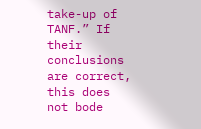take-up of TANF.” If their conclusions are correct, this does not bode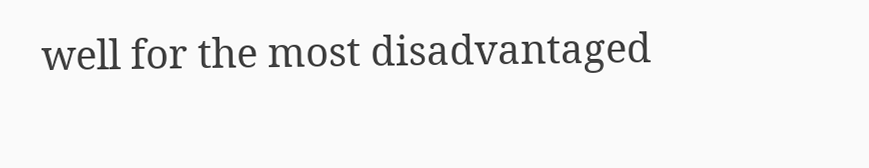well for the most disadvantaged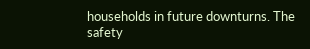households in future downturns. The safety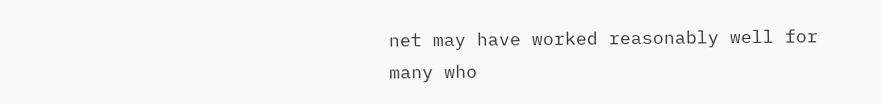net may have worked reasonably well for many who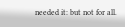needed it: but not for all.